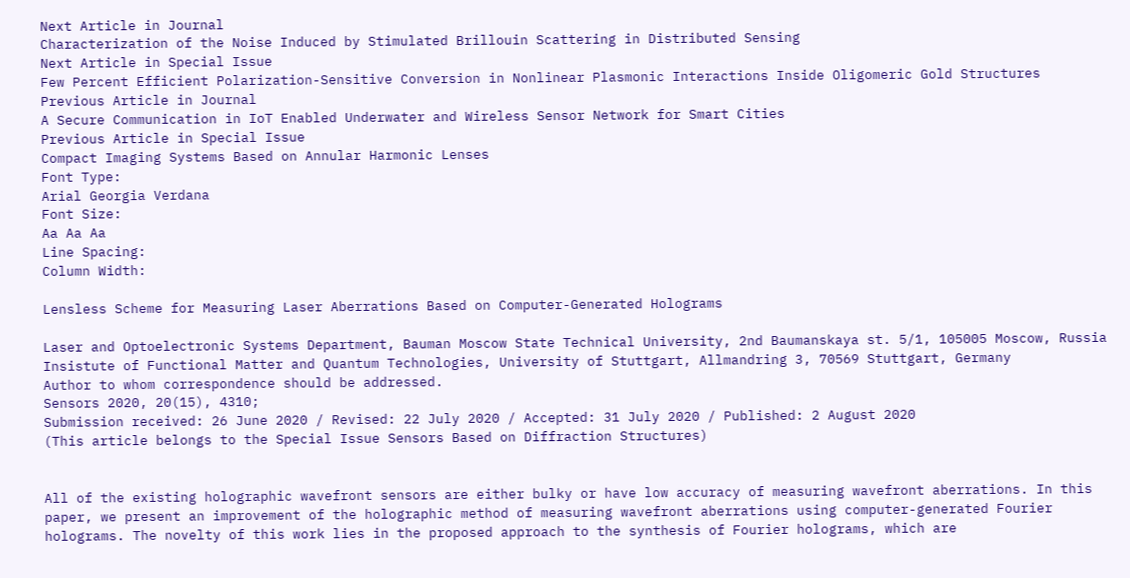Next Article in Journal
Characterization of the Noise Induced by Stimulated Brillouin Scattering in Distributed Sensing
Next Article in Special Issue
Few Percent Efficient Polarization-Sensitive Conversion in Nonlinear Plasmonic Interactions Inside Oligomeric Gold Structures
Previous Article in Journal
A Secure Communication in IoT Enabled Underwater and Wireless Sensor Network for Smart Cities
Previous Article in Special Issue
Compact Imaging Systems Based on Annular Harmonic Lenses
Font Type:
Arial Georgia Verdana
Font Size:
Aa Aa Aa
Line Spacing:
Column Width:

Lensless Scheme for Measuring Laser Aberrations Based on Computer-Generated Holograms

Laser and Optoelectronic Systems Department, Bauman Moscow State Technical University, 2nd Baumanskaya st. 5/1, 105005 Moscow, Russia
Insistute of Functional Matter and Quantum Technologies, University of Stuttgart, Allmandring 3, 70569 Stuttgart, Germany
Author to whom correspondence should be addressed.
Sensors 2020, 20(15), 4310;
Submission received: 26 June 2020 / Revised: 22 July 2020 / Accepted: 31 July 2020 / Published: 2 August 2020
(This article belongs to the Special Issue Sensors Based on Diffraction Structures)


All of the existing holographic wavefront sensors are either bulky or have low accuracy of measuring wavefront aberrations. In this paper, we present an improvement of the holographic method of measuring wavefront aberrations using computer-generated Fourier holograms. The novelty of this work lies in the proposed approach to the synthesis of Fourier holograms, which are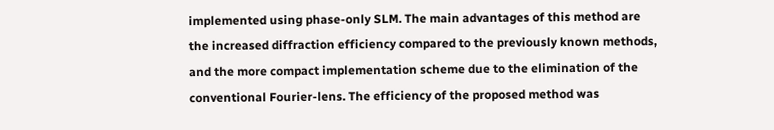implemented using phase-only SLM. The main advantages of this method are the increased diffraction efficiency compared to the previously known methods, and the more compact implementation scheme due to the elimination of the conventional Fourier-lens. The efficiency of the proposed method was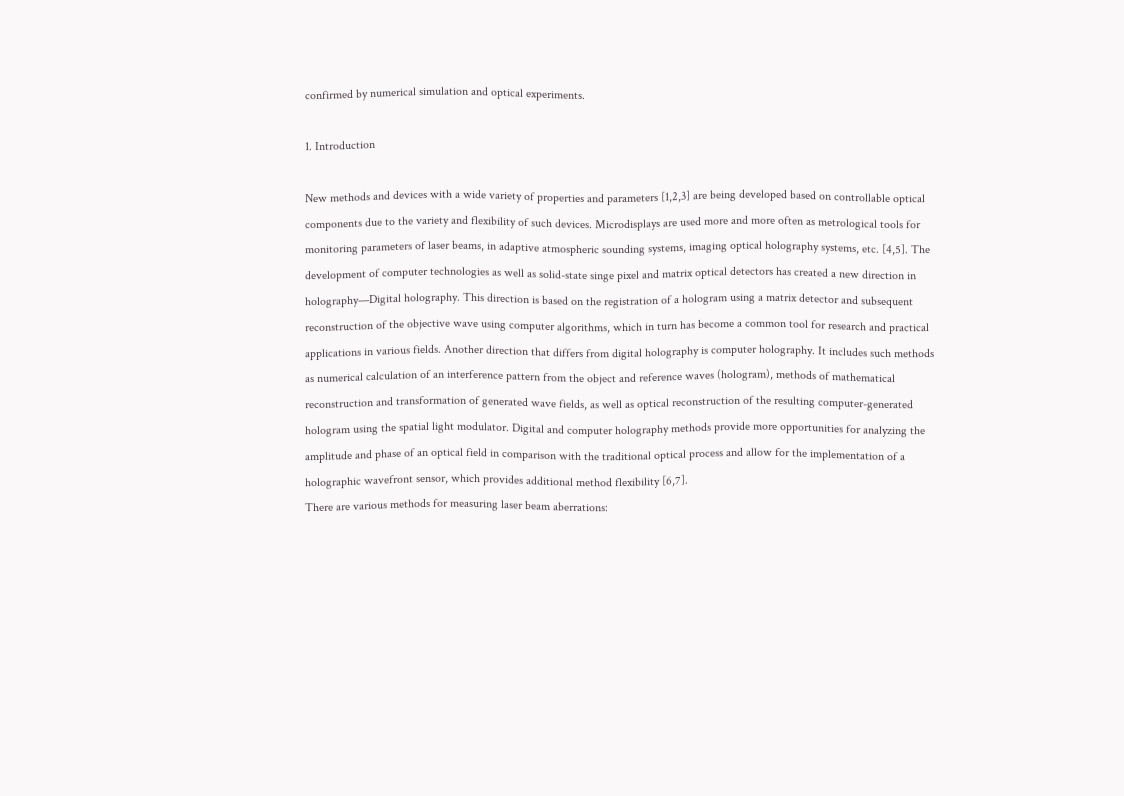confirmed by numerical simulation and optical experiments.

1. Introduction

New methods and devices with a wide variety of properties and parameters [1,2,3] are being developed based on controllable optical components due to the variety and flexibility of such devices. Microdisplays are used more and more often as metrological tools for monitoring parameters of laser beams, in adaptive atmospheric sounding systems, imaging optical holography systems, etc. [4,5]. The development of computer technologies as well as solid-state singe pixel and matrix optical detectors has created a new direction in holography—Digital holography. This direction is based on the registration of a hologram using a matrix detector and subsequent reconstruction of the objective wave using computer algorithms, which in turn has become a common tool for research and practical applications in various fields. Another direction that differs from digital holography is computer holography. It includes such methods as numerical calculation of an interference pattern from the object and reference waves (hologram), methods of mathematical reconstruction and transformation of generated wave fields, as well as optical reconstruction of the resulting computer-generated hologram using the spatial light modulator. Digital and computer holography methods provide more opportunities for analyzing the amplitude and phase of an optical field in comparison with the traditional optical process and allow for the implementation of a holographic wavefront sensor, which provides additional method flexibility [6,7].
There are various methods for measuring laser beam aberrations: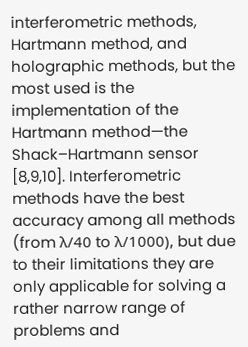interferometric methods, Hartmann method, and holographic methods, but the most used is the implementation of the Hartmann method—the Shack–Hartmann sensor [8,9,10]. Interferometric methods have the best accuracy among all methods (from λ/40 to λ/1000), but due to their limitations they are only applicable for solving a rather narrow range of problems and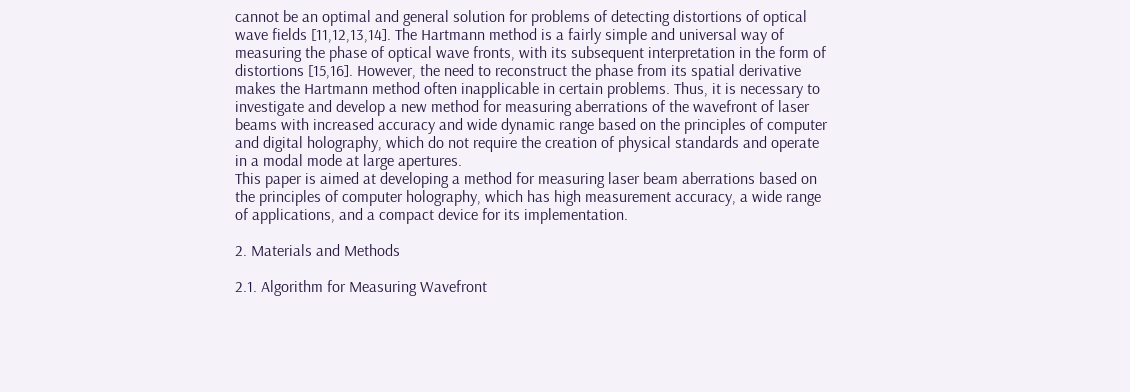cannot be an optimal and general solution for problems of detecting distortions of optical wave fields [11,12,13,14]. The Hartmann method is a fairly simple and universal way of measuring the phase of optical wave fronts, with its subsequent interpretation in the form of distortions [15,16]. However, the need to reconstruct the phase from its spatial derivative makes the Hartmann method often inapplicable in certain problems. Thus, it is necessary to investigate and develop a new method for measuring aberrations of the wavefront of laser beams with increased accuracy and wide dynamic range based on the principles of computer and digital holography, which do not require the creation of physical standards and operate in a modal mode at large apertures.
This paper is aimed at developing a method for measuring laser beam aberrations based on the principles of computer holography, which has high measurement accuracy, a wide range of applications, and a compact device for its implementation.

2. Materials and Methods

2.1. Algorithm for Measuring Wavefront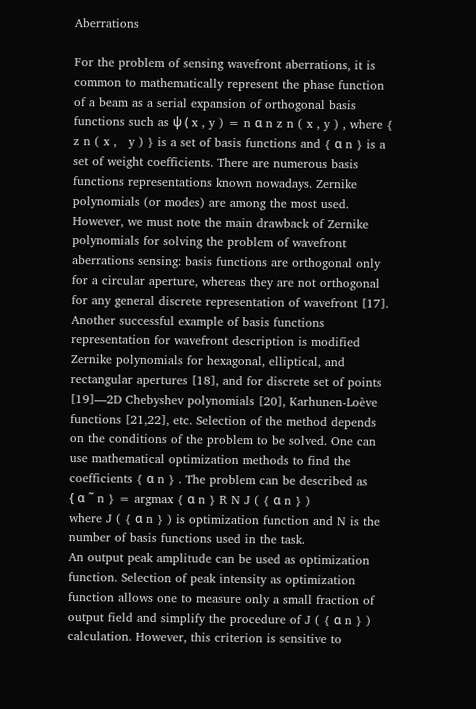Aberrations

For the problem of sensing wavefront aberrations, it is common to mathematically represent the phase function of a beam as a serial expansion of orthogonal basis functions such as ψ ( x , y ) = n α n z n ( x , y ) , where { z n ( x ,   y ) } is a set of basis functions and { α n } is a set of weight coefficients. There are numerous basis functions representations known nowadays. Zernike polynomials (or modes) are among the most used. However, we must note the main drawback of Zernike polynomials for solving the problem of wavefront aberrations sensing: basis functions are orthogonal only for a circular aperture, whereas they are not orthogonal for any general discrete representation of wavefront [17]. Another successful example of basis functions representation for wavefront description is modified Zernike polynomials for hexagonal, elliptical, and rectangular apertures [18], and for discrete set of points [19]—2D Chebyshev polynomials [20], Karhunen-Loève functions [21,22], etc. Selection of the method depends on the conditions of the problem to be solved. One can use mathematical optimization methods to find the coefficients { α n } . The problem can be described as
{ α ˜ n } = argmax { α n } R N J ( { α n } )
where J ( { α n } ) is optimization function and N is the number of basis functions used in the task.
An output peak amplitude can be used as optimization function. Selection of peak intensity as optimization function allows one to measure only a small fraction of output field and simplify the procedure of J ( { α n } ) calculation. However, this criterion is sensitive to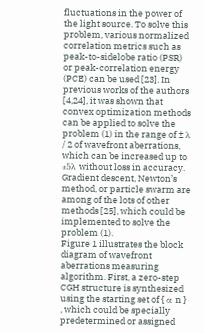fluctuations in the power of the light source. To solve this problem, various normalized correlation metrics such as peak-to-sidelobe ratio (PSR) or peak-correlation energy (PCE) can be used [23]. In previous works of the authors [4,24], it was shown that convex optimization methods can be applied to solve the problem (1) in the range of ± λ / 2 of wavefront aberrations, which can be increased up to ±5λ without loss in accuracy. Gradient descent, Newton’s method, or particle swarm are among of the lots of other methods [25], which could be implemented to solve the problem (1).
Figure 1 illustrates the block diagram of wavefront aberrations measuring algorithm. First, a zero-step CGH structure is synthesized using the starting set of { α n } , which could be specially predetermined or assigned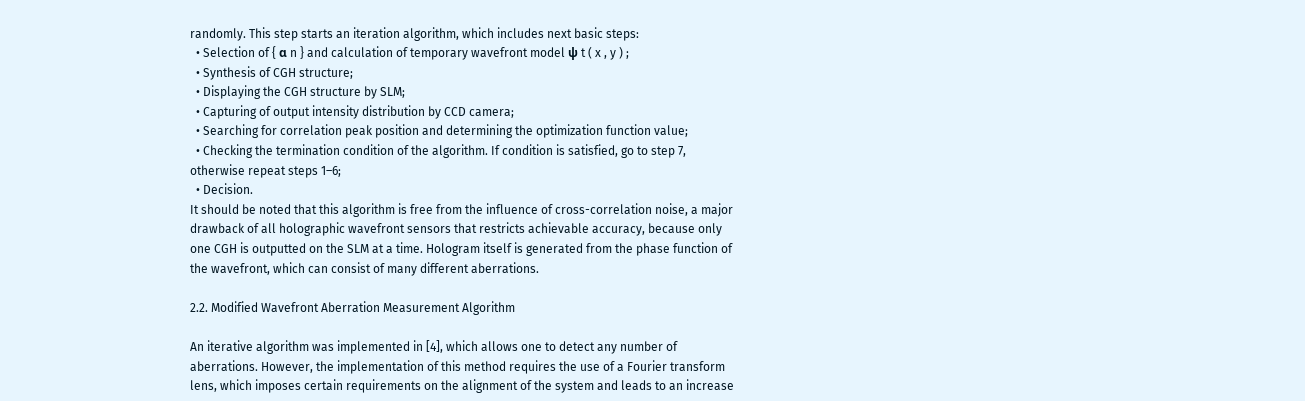randomly. This step starts an iteration algorithm, which includes next basic steps:
  • Selection of { α n } and calculation of temporary wavefront model ψ t ( x , y ) ;
  • Synthesis of CGH structure;
  • Displaying the CGH structure by SLM;
  • Capturing of output intensity distribution by CCD camera;
  • Searching for correlation peak position and determining the optimization function value;
  • Checking the termination condition of the algorithm. If condition is satisfied, go to step 7, otherwise repeat steps 1–6;
  • Decision.
It should be noted that this algorithm is free from the influence of cross-correlation noise, a major drawback of all holographic wavefront sensors that restricts achievable accuracy, because only one CGH is outputted on the SLM at a time. Hologram itself is generated from the phase function of the wavefront, which can consist of many different aberrations.

2.2. Modified Wavefront Aberration Measurement Algorithm

An iterative algorithm was implemented in [4], which allows one to detect any number of aberrations. However, the implementation of this method requires the use of a Fourier transform lens, which imposes certain requirements on the alignment of the system and leads to an increase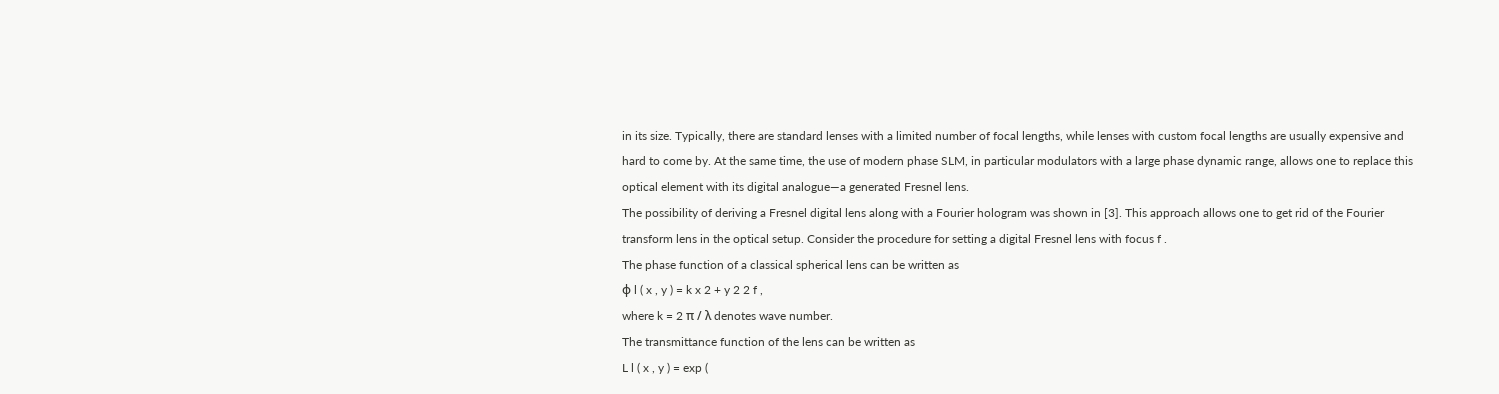in its size. Typically, there are standard lenses with a limited number of focal lengths, while lenses with custom focal lengths are usually expensive and hard to come by. At the same time, the use of modern phase SLM, in particular modulators with a large phase dynamic range, allows one to replace this optical element with its digital analogue—a generated Fresnel lens.
The possibility of deriving a Fresnel digital lens along with a Fourier hologram was shown in [3]. This approach allows one to get rid of the Fourier transform lens in the optical setup. Consider the procedure for setting a digital Fresnel lens with focus f .
The phase function of a classical spherical lens can be written as
ϕ l ( x , y ) = k x 2 + y 2 2 f ,
where k = 2 π / λ denotes wave number.
The transmittance function of the lens can be written as
L l ( x , y ) = exp (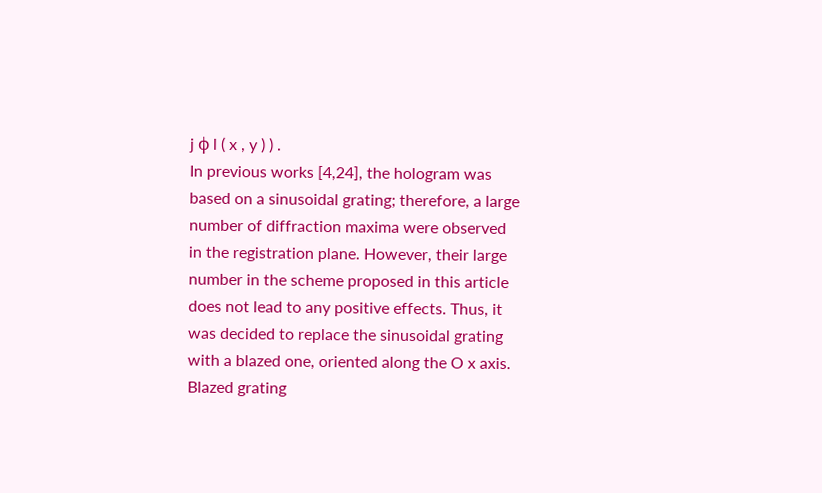j ϕ l ( x , y ) ) .
In previous works [4,24], the hologram was based on a sinusoidal grating; therefore, a large number of diffraction maxima were observed in the registration plane. However, their large number in the scheme proposed in this article does not lead to any positive effects. Thus, it was decided to replace the sinusoidal grating with a blazed one, oriented along the O x axis. Blazed grating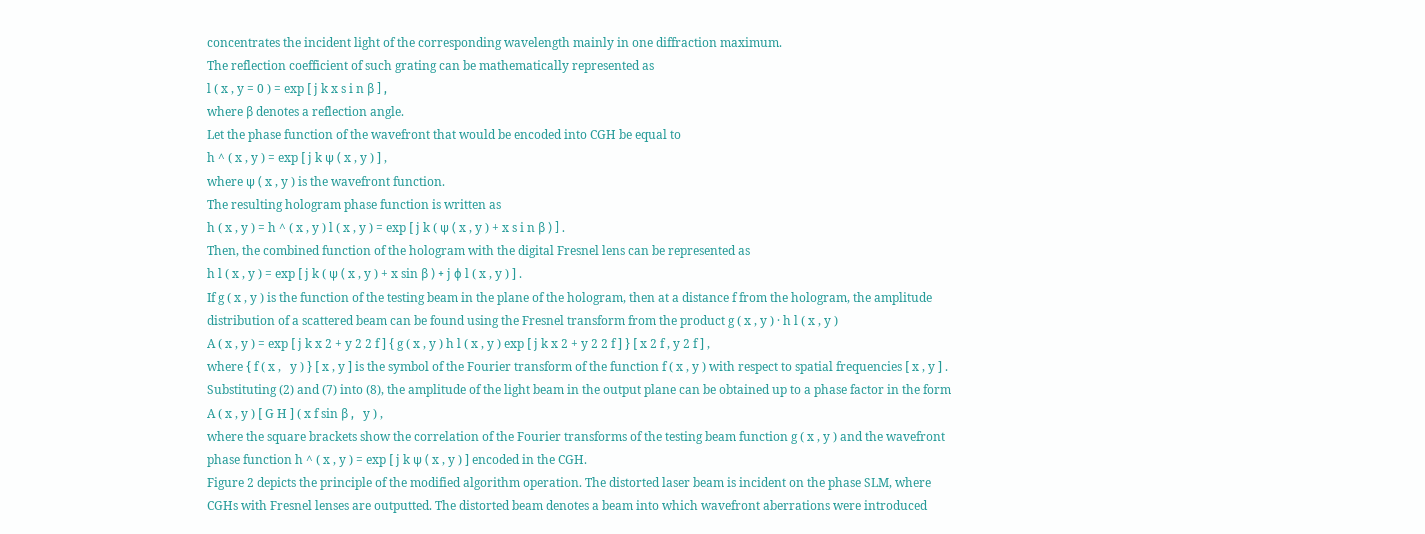concentrates the incident light of the corresponding wavelength mainly in one diffraction maximum.
The reflection coefficient of such grating can be mathematically represented as
l ( x , y = 0 ) = exp [ j k x s i n β ] ,
where β denotes a reflection angle.
Let the phase function of the wavefront that would be encoded into CGH be equal to
h ^ ( x , y ) = exp [ j k ψ ( x , y ) ] ,
where ψ ( x , y ) is the wavefront function.
The resulting hologram phase function is written as
h ( x , y ) = h ^ ( x , y ) l ( x , y ) = exp [ j k ( ψ ( x , y ) + x s i n β ) ] .
Then, the combined function of the hologram with the digital Fresnel lens can be represented as
h l ( x , y ) = exp [ j k ( ψ ( x , y ) + x sin β ) + j ϕ l ( x , y ) ] .
If g ( x , y ) is the function of the testing beam in the plane of the hologram, then at a distance f from the hologram, the amplitude distribution of a scattered beam can be found using the Fresnel transform from the product g ( x , y ) · h l ( x , y )
A ( x , y ) = exp [ j k x 2 + y 2 2 f ] { g ( x , y ) h l ( x , y ) exp [ j k x 2 + y 2 2 f ] } [ x 2 f , y 2 f ] ,
where { f ( x ,   y ) } [ x , y ] is the symbol of the Fourier transform of the function f ( x , y ) with respect to spatial frequencies [ x , y ] . Substituting (2) and (7) into (8), the amplitude of the light beam in the output plane can be obtained up to a phase factor in the form
A ( x , y ) [ G H ] ( x f sin β ,   y ) ,
where the square brackets show the correlation of the Fourier transforms of the testing beam function g ( x , y ) and the wavefront phase function h ^ ( x , y ) = exp [ j k ψ ( x , y ) ] encoded in the CGH.
Figure 2 depicts the principle of the modified algorithm operation. The distorted laser beam is incident on the phase SLM, where CGHs with Fresnel lenses are outputted. The distorted beam denotes a beam into which wavefront aberrations were introduced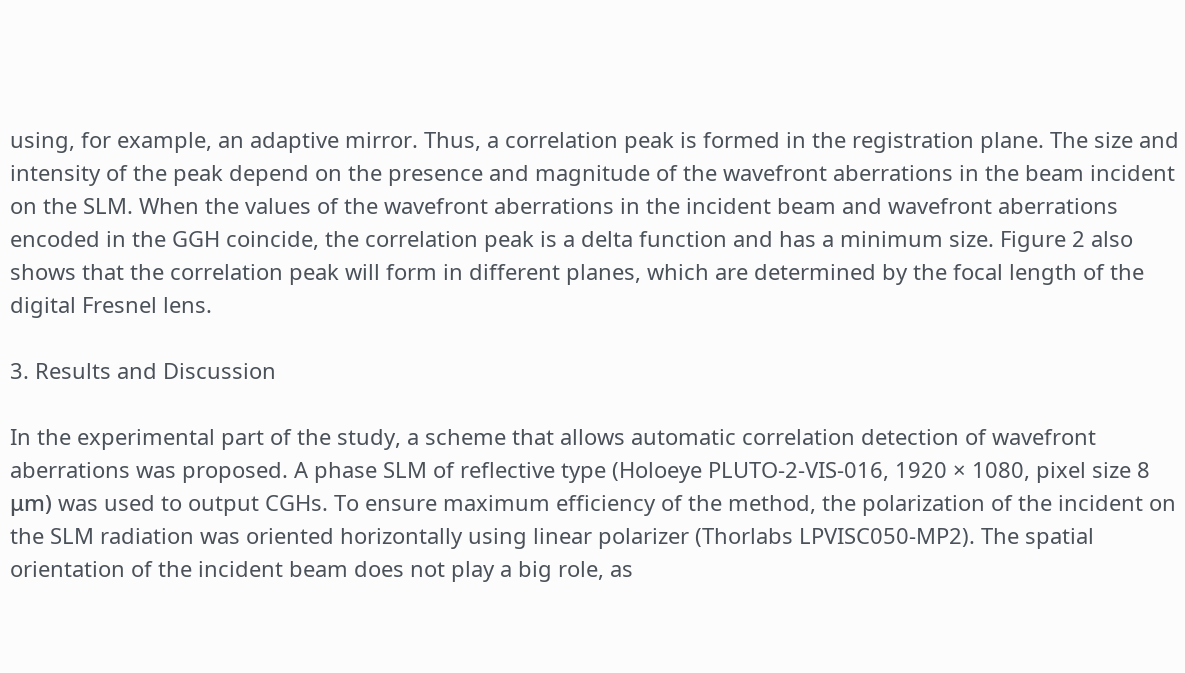using, for example, an adaptive mirror. Thus, a correlation peak is formed in the registration plane. The size and intensity of the peak depend on the presence and magnitude of the wavefront aberrations in the beam incident on the SLM. When the values of the wavefront aberrations in the incident beam and wavefront aberrations encoded in the GGH coincide, the correlation peak is a delta function and has a minimum size. Figure 2 also shows that the correlation peak will form in different planes, which are determined by the focal length of the digital Fresnel lens.

3. Results and Discussion

In the experimental part of the study, a scheme that allows automatic correlation detection of wavefront aberrations was proposed. A phase SLM of reflective type (Holoeye PLUTO-2-VIS-016, 1920 × 1080, pixel size 8 μm) was used to output CGHs. To ensure maximum efficiency of the method, the polarization of the incident on the SLM radiation was oriented horizontally using linear polarizer (Thorlabs LPVISC050-MP2). The spatial orientation of the incident beam does not play a big role, as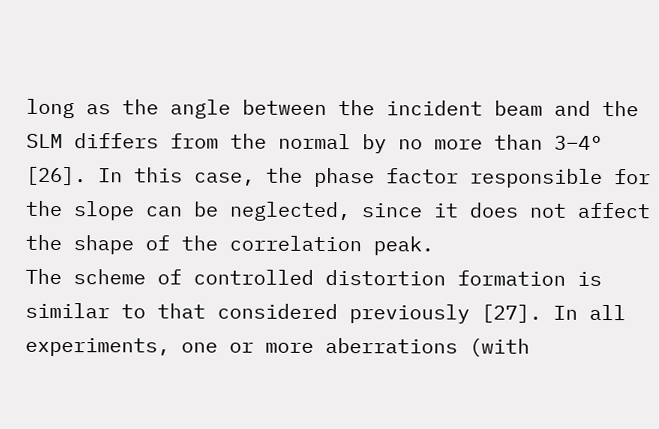long as the angle between the incident beam and the SLM differs from the normal by no more than 3–4° [26]. In this case, the phase factor responsible for the slope can be neglected, since it does not affect the shape of the correlation peak.
The scheme of controlled distortion formation is similar to that considered previously [27]. In all experiments, one or more aberrations (with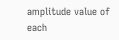amplitude value of each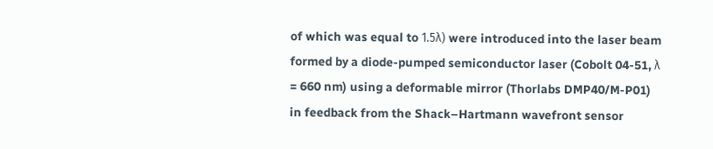of which was equal to 1.5λ) were introduced into the laser beam formed by a diode-pumped semiconductor laser (Cobolt 04-51, λ = 660 nm) using a deformable mirror (Thorlabs DMP40/M-P01) in feedback from the Shack–Hartmann wavefront sensor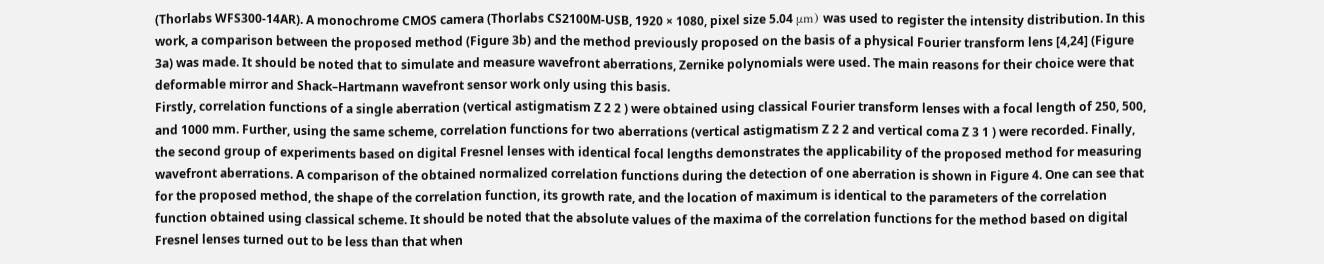(Thorlabs WFS300-14AR). A monochrome CMOS camera (Thorlabs CS2100M-USB, 1920 × 1080, pixel size 5.04 μm) was used to register the intensity distribution. In this work, a comparison between the proposed method (Figure 3b) and the method previously proposed on the basis of a physical Fourier transform lens [4,24] (Figure 3a) was made. It should be noted that to simulate and measure wavefront aberrations, Zernike polynomials were used. The main reasons for their choice were that deformable mirror and Shack–Hartmann wavefront sensor work only using this basis.
Firstly, correlation functions of a single aberration (vertical astigmatism Z 2 2 ) were obtained using classical Fourier transform lenses with a focal length of 250, 500, and 1000 mm. Further, using the same scheme, correlation functions for two aberrations (vertical astigmatism Z 2 2 and vertical coma Z 3 1 ) were recorded. Finally, the second group of experiments based on digital Fresnel lenses with identical focal lengths demonstrates the applicability of the proposed method for measuring wavefront aberrations. A comparison of the obtained normalized correlation functions during the detection of one aberration is shown in Figure 4. One can see that for the proposed method, the shape of the correlation function, its growth rate, and the location of maximum is identical to the parameters of the correlation function obtained using classical scheme. It should be noted that the absolute values of the maxima of the correlation functions for the method based on digital Fresnel lenses turned out to be less than that when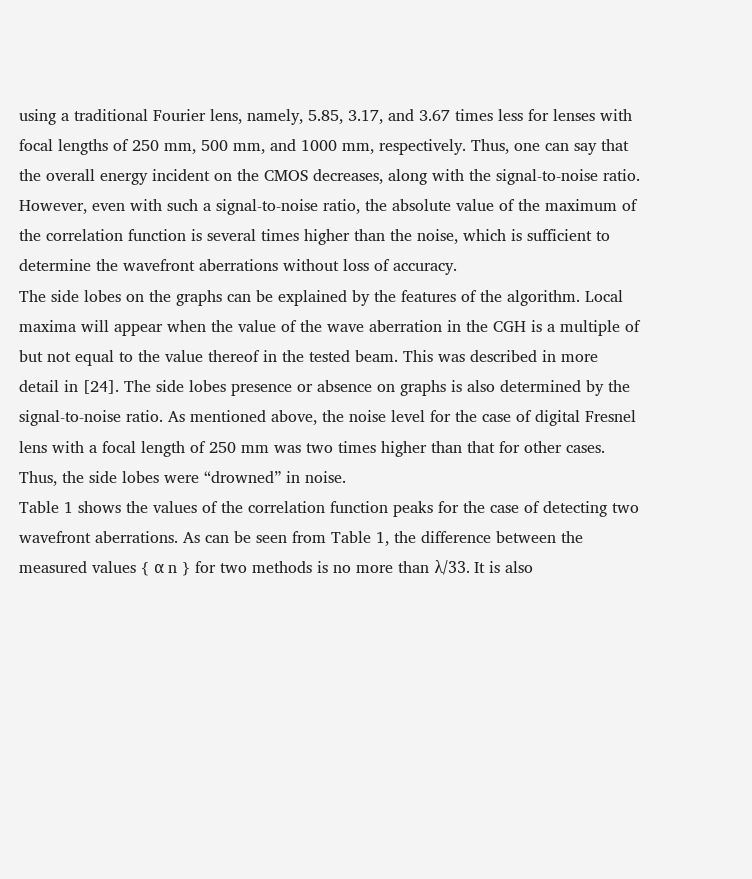using a traditional Fourier lens, namely, 5.85, 3.17, and 3.67 times less for lenses with focal lengths of 250 mm, 500 mm, and 1000 mm, respectively. Thus, one can say that the overall energy incident on the CMOS decreases, along with the signal-to-noise ratio. However, even with such a signal-to-noise ratio, the absolute value of the maximum of the correlation function is several times higher than the noise, which is sufficient to determine the wavefront aberrations without loss of accuracy.
The side lobes on the graphs can be explained by the features of the algorithm. Local maxima will appear when the value of the wave aberration in the CGH is a multiple of but not equal to the value thereof in the tested beam. This was described in more detail in [24]. The side lobes presence or absence on graphs is also determined by the signal-to-noise ratio. As mentioned above, the noise level for the case of digital Fresnel lens with a focal length of 250 mm was two times higher than that for other cases. Thus, the side lobes were “drowned” in noise.
Table 1 shows the values of the correlation function peaks for the case of detecting two wavefront aberrations. As can be seen from Table 1, the difference between the measured values { α n } for two methods is no more than λ/33. It is also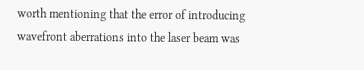worth mentioning that the error of introducing wavefront aberrations into the laser beam was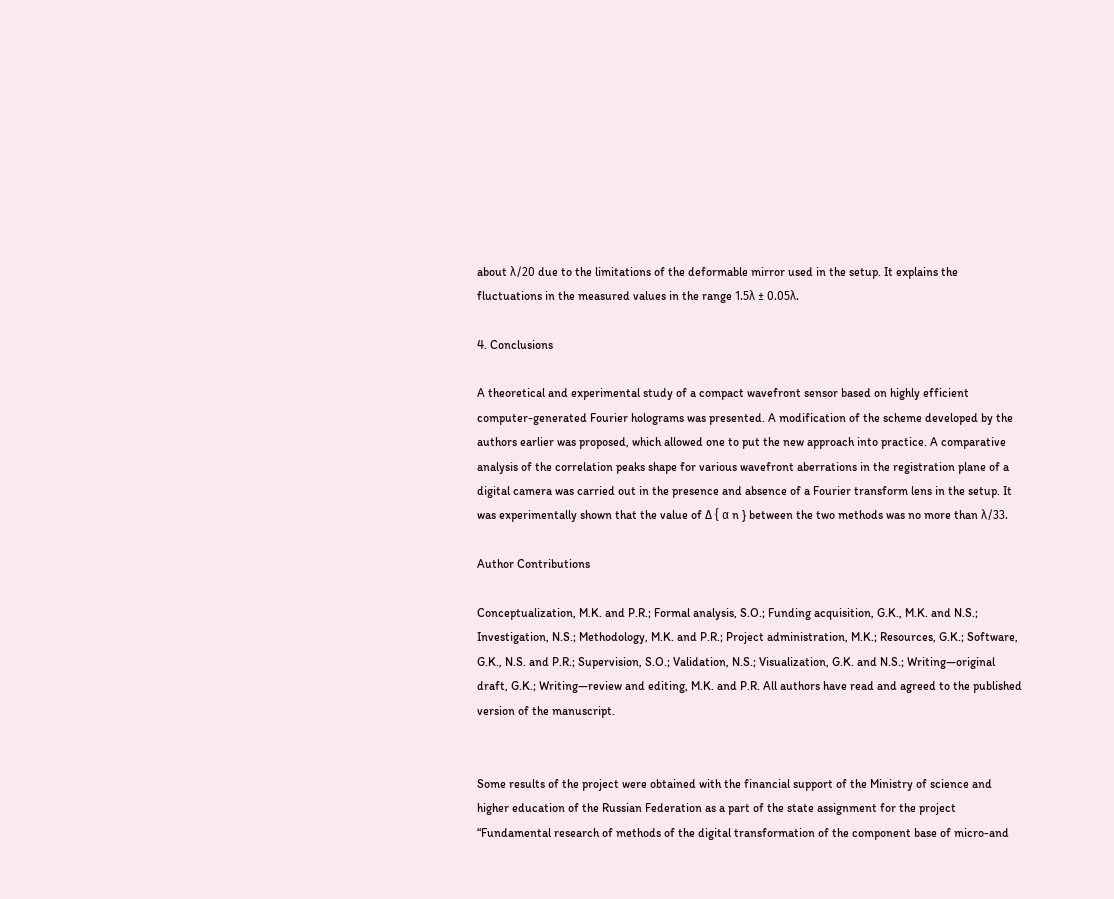about λ/20 due to the limitations of the deformable mirror used in the setup. It explains the fluctuations in the measured values in the range 1.5λ ± 0.05λ.

4. Conclusions

A theoretical and experimental study of a compact wavefront sensor based on highly efficient computer-generated Fourier holograms was presented. A modification of the scheme developed by the authors earlier was proposed, which allowed one to put the new approach into practice. A comparative analysis of the correlation peaks shape for various wavefront aberrations in the registration plane of a digital camera was carried out in the presence and absence of a Fourier transform lens in the setup. It was experimentally shown that the value of Δ { α n } between the two methods was no more than λ/33.

Author Contributions

Conceptualization, M.K. and P.R.; Formal analysis, S.O.; Funding acquisition, G.K., M.K. and N.S.; Investigation, N.S.; Methodology, M.K. and P.R.; Project administration, M.K.; Resources, G.K.; Software, G.K., N.S. and P.R.; Supervision, S.O.; Validation, N.S.; Visualization, G.K. and N.S.; Writing—original draft, G.K.; Writing—review and editing, M.K. and P.R. All authors have read and agreed to the published version of the manuscript.


Some results of the project were obtained with the financial support of the Ministry of science and higher education of the Russian Federation as a part of the state assignment for the project “Fundamental research of methods of the digital transformation of the component base of micro-and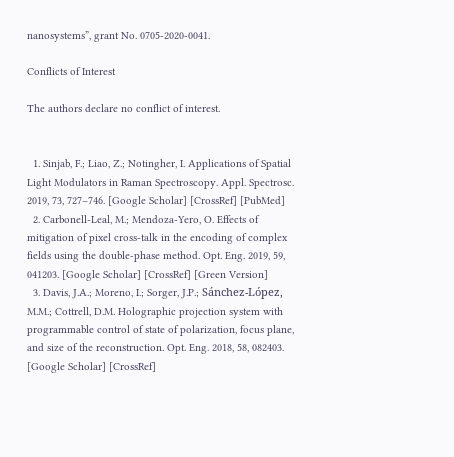nanosystems”, grant No. 0705-2020-0041.

Conflicts of Interest

The authors declare no conflict of interest.


  1. Sinjab, F.; Liao, Z.; Notingher, I. Applications of Spatial Light Modulators in Raman Spectroscopy. Appl. Spectrosc. 2019, 73, 727–746. [Google Scholar] [CrossRef] [PubMed]
  2. Carbonell-Leal, M.; Mendoza-Yero, O. Effects of mitigation of pixel cross-talk in the encoding of complex fields using the double-phase method. Opt. Eng. 2019, 59, 041203. [Google Scholar] [CrossRef] [Green Version]
  3. Davis, J.A.; Moreno, I.; Sorger, J.P.; Sánchez-López, M.M.; Cottrell, D.M. Holographic projection system with programmable control of state of polarization, focus plane, and size of the reconstruction. Opt. Eng. 2018, 58, 082403. [Google Scholar] [CrossRef]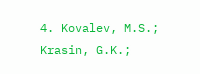4. Kovalev, M.S.; Krasin, G.K.;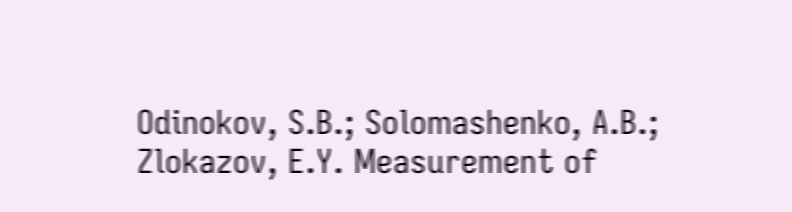Odinokov, S.B.; Solomashenko, A.B.; Zlokazov, E.Y. Measurement of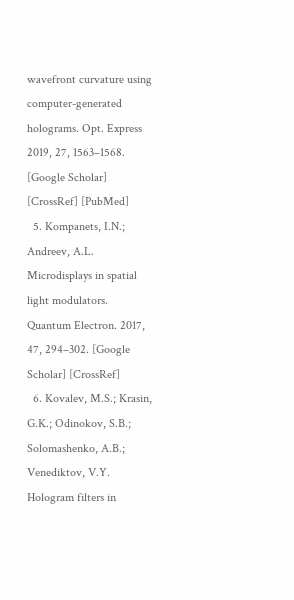wavefront curvature using computer-generated holograms. Opt. Express 2019, 27, 1563–1568. [Google Scholar] [CrossRef] [PubMed]
  5. Kompanets, I.N.; Andreev, A.L. Microdisplays in spatial light modulators. Quantum Electron. 2017, 47, 294–302. [Google Scholar] [CrossRef]
  6. Kovalev, M.S.; Krasin, G.K.; Odinokov, S.B.; Solomashenko, A.B.; Venediktov, V.Y. Hologram filters in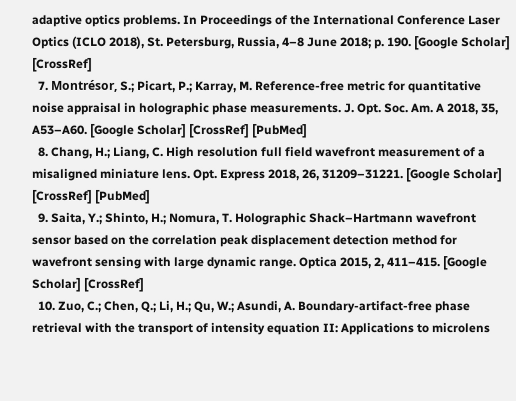adaptive optics problems. In Proceedings of the International Conference Laser Optics (ICLO 2018), St. Petersburg, Russia, 4–8 June 2018; p. 190. [Google Scholar] [CrossRef]
  7. Montrésor, S.; Picart, P.; Karray, M. Reference-free metric for quantitative noise appraisal in holographic phase measurements. J. Opt. Soc. Am. A 2018, 35, A53–A60. [Google Scholar] [CrossRef] [PubMed]
  8. Chang, H.; Liang, C. High resolution full field wavefront measurement of a misaligned miniature lens. Opt. Express 2018, 26, 31209–31221. [Google Scholar] [CrossRef] [PubMed]
  9. Saita, Y.; Shinto, H.; Nomura, T. Holographic Shack–Hartmann wavefront sensor based on the correlation peak displacement detection method for wavefront sensing with large dynamic range. Optica 2015, 2, 411–415. [Google Scholar] [CrossRef]
  10. Zuo, C.; Chen, Q.; Li, H.; Qu, W.; Asundi, A. Boundary-artifact-free phase retrieval with the transport of intensity equation II: Applications to microlens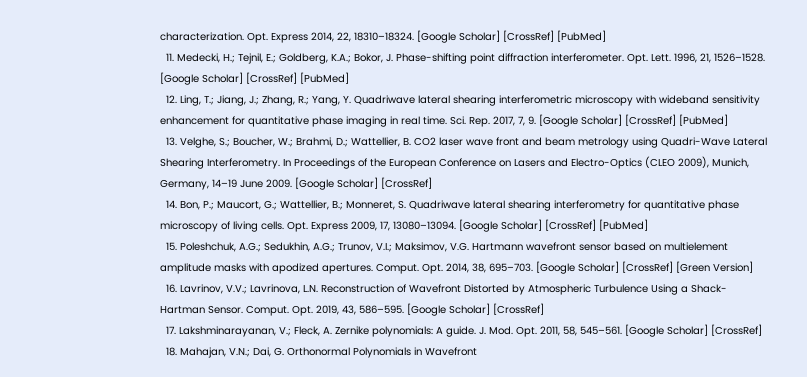characterization. Opt. Express 2014, 22, 18310–18324. [Google Scholar] [CrossRef] [PubMed]
  11. Medecki, H.; Tejnil, E.; Goldberg, K.A.; Bokor, J. Phase-shifting point diffraction interferometer. Opt. Lett. 1996, 21, 1526–1528. [Google Scholar] [CrossRef] [PubMed]
  12. Ling, T.; Jiang, J.; Zhang, R.; Yang, Y. Quadriwave lateral shearing interferometric microscopy with wideband sensitivity enhancement for quantitative phase imaging in real time. Sci. Rep. 2017, 7, 9. [Google Scholar] [CrossRef] [PubMed]
  13. Velghe, S.; Boucher, W.; Brahmi, D.; Wattellier, B. CO2 laser wave front and beam metrology using Quadri-Wave Lateral Shearing Interferometry. In Proceedings of the European Conference on Lasers and Electro-Optics (CLEO 2009), Munich, Germany, 14–19 June 2009. [Google Scholar] [CrossRef]
  14. Bon, P.; Maucort, G.; Wattellier, B.; Monneret, S. Quadriwave lateral shearing interferometry for quantitative phase microscopy of living cells. Opt. Express 2009, 17, 13080–13094. [Google Scholar] [CrossRef] [PubMed]
  15. Poleshchuk, A.G.; Sedukhin, A.G.; Trunov, V.I.; Maksimov, V.G. Hartmann wavefront sensor based on multielement amplitude masks with apodized apertures. Comput. Opt. 2014, 38, 695–703. [Google Scholar] [CrossRef] [Green Version]
  16. Lavrinov, V.V.; Lavrinova, L.N. Reconstruction of Wavefront Distorted by Atmospheric Turbulence Using a Shack-Hartman Sensor. Comput. Opt. 2019, 43, 586–595. [Google Scholar] [CrossRef]
  17. Lakshminarayanan, V.; Fleck, A. Zernike polynomials: A guide. J. Mod. Opt. 2011, 58, 545–561. [Google Scholar] [CrossRef]
  18. Mahajan, V.N.; Dai, G. Orthonormal Polynomials in Wavefront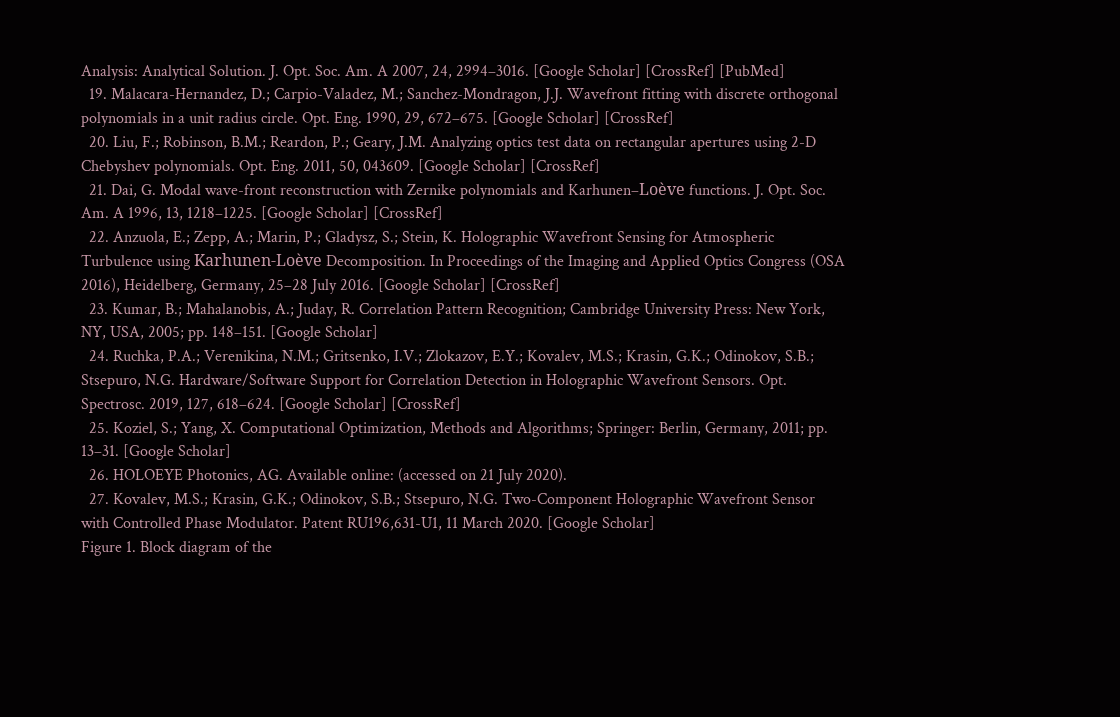Analysis: Analytical Solution. J. Opt. Soc. Am. A 2007, 24, 2994–3016. [Google Scholar] [CrossRef] [PubMed]
  19. Malacara-Hernandez, D.; Carpio-Valadez, M.; Sanchez-Mondragon, J.J. Wavefront fitting with discrete orthogonal polynomials in a unit radius circle. Opt. Eng. 1990, 29, 672–675. [Google Scholar] [CrossRef]
  20. Liu, F.; Robinson, B.M.; Reardon, P.; Geary, J.M. Analyzing optics test data on rectangular apertures using 2-D Chebyshev polynomials. Opt. Eng. 2011, 50, 043609. [Google Scholar] [CrossRef]
  21. Dai, G. Modal wave-front reconstruction with Zernike polynomials and Karhunen–Loève functions. J. Opt. Soc. Am. A 1996, 13, 1218–1225. [Google Scholar] [CrossRef]
  22. Anzuola, E.; Zepp, A.; Marin, P.; Gladysz, S.; Stein, K. Holographic Wavefront Sensing for Atmospheric Turbulence using Karhunen-Loève Decomposition. In Proceedings of the Imaging and Applied Optics Congress (OSA 2016), Heidelberg, Germany, 25–28 July 2016. [Google Scholar] [CrossRef]
  23. Kumar, B.; Mahalanobis, A.; Juday, R. Correlation Pattern Recognition; Cambridge University Press: New York, NY, USA, 2005; pp. 148–151. [Google Scholar]
  24. Ruchka, P.A.; Verenikina, N.M.; Gritsenko, I.V.; Zlokazov, E.Y.; Kovalev, M.S.; Krasin, G.K.; Odinokov, S.B.; Stsepuro, N.G. Hardware/Software Support for Correlation Detection in Holographic Wavefront Sensors. Opt. Spectrosc. 2019, 127, 618–624. [Google Scholar] [CrossRef]
  25. Koziel, S.; Yang, X. Computational Optimization, Methods and Algorithms; Springer: Berlin, Germany, 2011; pp. 13–31. [Google Scholar]
  26. HOLOEYE Photonics, AG. Available online: (accessed on 21 July 2020).
  27. Kovalev, M.S.; Krasin, G.K.; Odinokov, S.B.; Stsepuro, N.G. Two-Component Holographic Wavefront Sensor with Controlled Phase Modulator. Patent RU196,631-U1, 11 March 2020. [Google Scholar]
Figure 1. Block diagram of the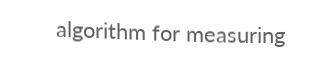algorithm for measuring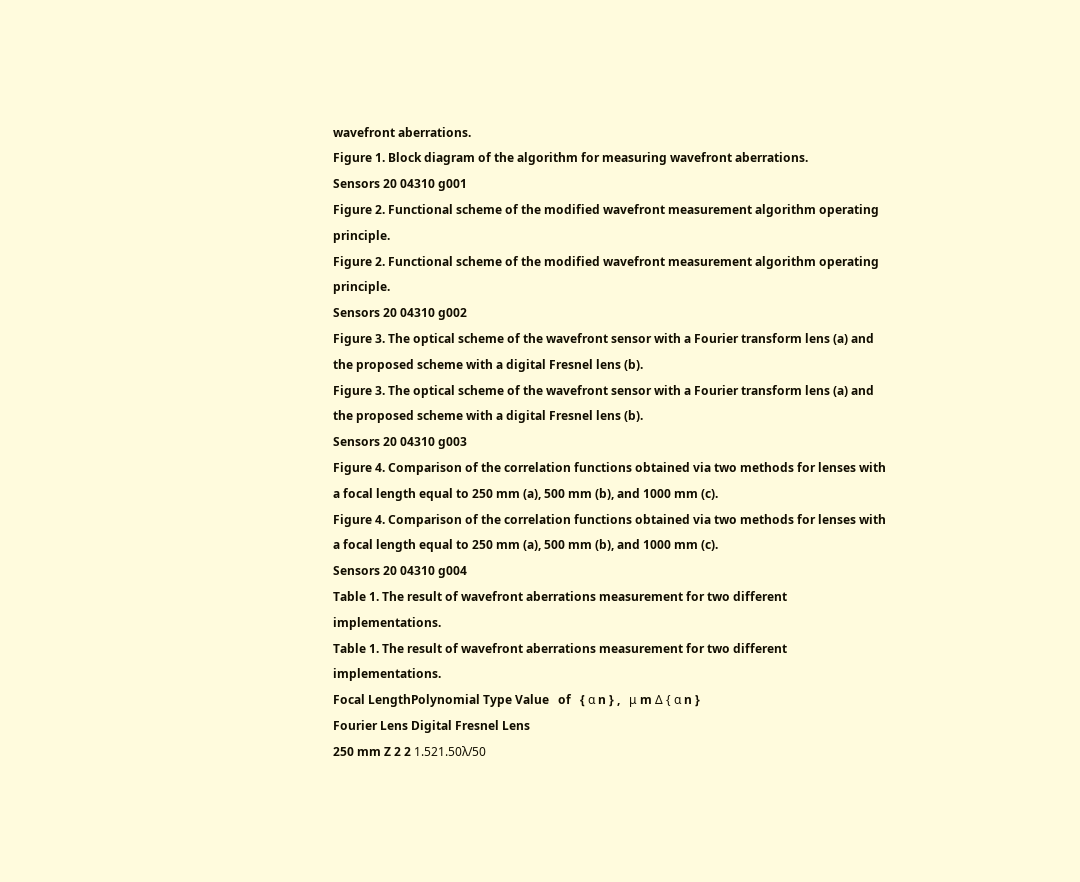wavefront aberrations.
Figure 1. Block diagram of the algorithm for measuring wavefront aberrations.
Sensors 20 04310 g001
Figure 2. Functional scheme of the modified wavefront measurement algorithm operating principle.
Figure 2. Functional scheme of the modified wavefront measurement algorithm operating principle.
Sensors 20 04310 g002
Figure 3. The optical scheme of the wavefront sensor with a Fourier transform lens (a) and the proposed scheme with a digital Fresnel lens (b).
Figure 3. The optical scheme of the wavefront sensor with a Fourier transform lens (a) and the proposed scheme with a digital Fresnel lens (b).
Sensors 20 04310 g003
Figure 4. Comparison of the correlation functions obtained via two methods for lenses with a focal length equal to 250 mm (a), 500 mm (b), and 1000 mm (c).
Figure 4. Comparison of the correlation functions obtained via two methods for lenses with a focal length equal to 250 mm (a), 500 mm (b), and 1000 mm (c).
Sensors 20 04310 g004
Table 1. The result of wavefront aberrations measurement for two different implementations.
Table 1. The result of wavefront aberrations measurement for two different implementations.
Focal LengthPolynomial Type Value   of   { α n } ,   μ m Δ { α n }
Fourier Lens Digital Fresnel Lens
250 mm Z 2 2 1.521.50λ/50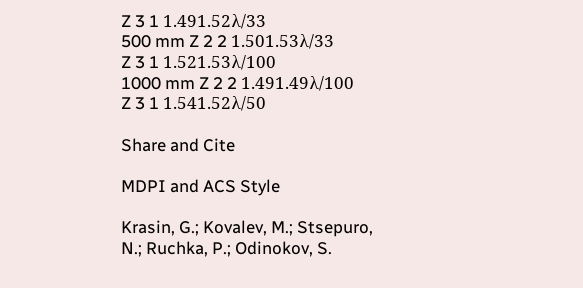Z 3 1 1.491.52λ/33
500 mm Z 2 2 1.501.53λ/33
Z 3 1 1.521.53λ/100
1000 mm Z 2 2 1.491.49λ/100
Z 3 1 1.541.52λ/50

Share and Cite

MDPI and ACS Style

Krasin, G.; Kovalev, M.; Stsepuro, N.; Ruchka, P.; Odinokov, S.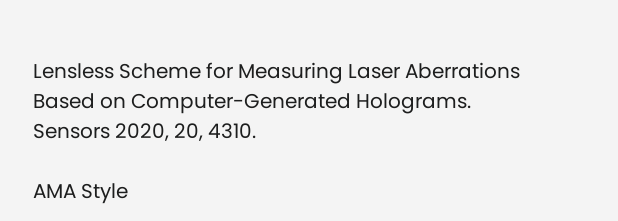Lensless Scheme for Measuring Laser Aberrations Based on Computer-Generated Holograms. Sensors 2020, 20, 4310.

AMA Style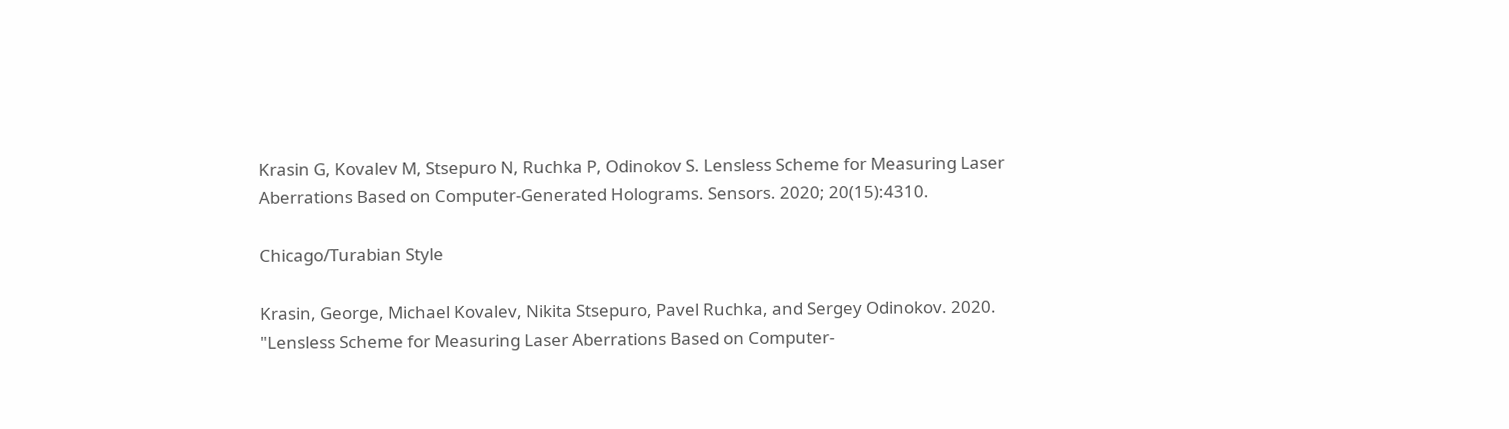Krasin G, Kovalev M, Stsepuro N, Ruchka P, Odinokov S. Lensless Scheme for Measuring Laser Aberrations Based on Computer-Generated Holograms. Sensors. 2020; 20(15):4310.

Chicago/Turabian Style

Krasin, George, Michael Kovalev, Nikita Stsepuro, Pavel Ruchka, and Sergey Odinokov. 2020. "Lensless Scheme for Measuring Laser Aberrations Based on Computer-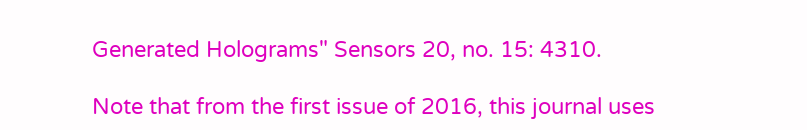Generated Holograms" Sensors 20, no. 15: 4310.

Note that from the first issue of 2016, this journal uses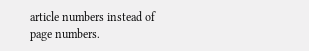article numbers instead of page numbers.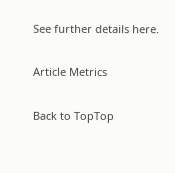See further details here.

Article Metrics

Back to TopTop